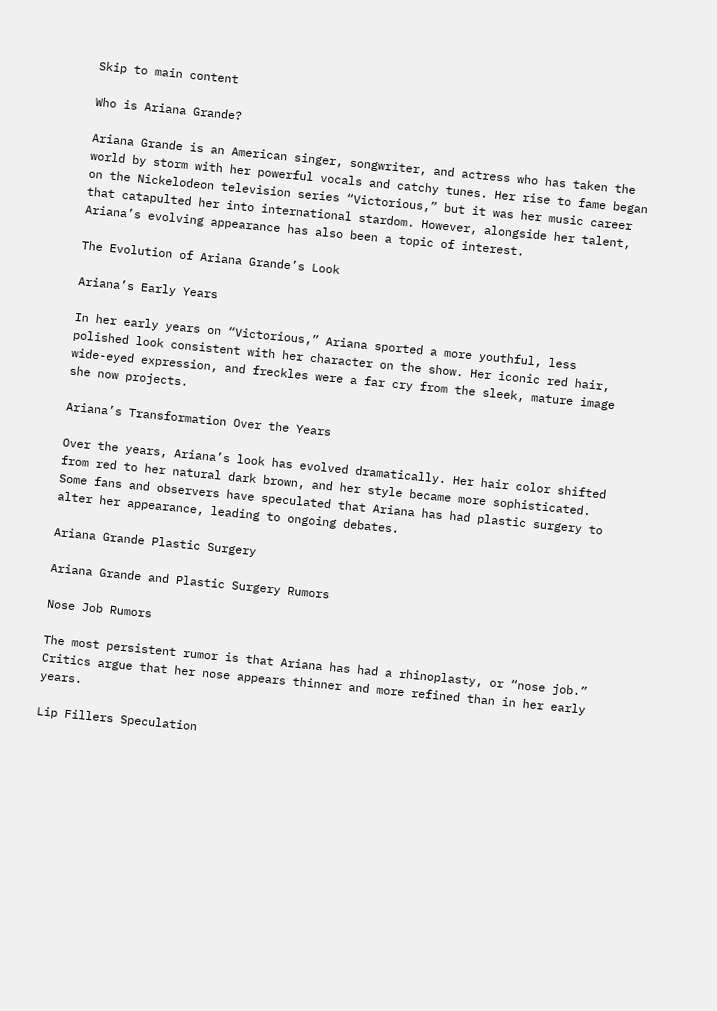Skip to main content

Who is Ariana Grande?

Ariana Grande is an American singer, songwriter, and actress who has taken the world by storm with her powerful vocals and catchy tunes. Her rise to fame began on the Nickelodeon television series “Victorious,” but it was her music career that catapulted her into international stardom. However, alongside her talent, Ariana’s evolving appearance has also been a topic of interest.

The Evolution of Ariana Grande’s Look

Ariana’s Early Years

In her early years on “Victorious,” Ariana sported a more youthful, less polished look consistent with her character on the show. Her iconic red hair, wide-eyed expression, and freckles were a far cry from the sleek, mature image she now projects.

Ariana’s Transformation Over the Years

Over the years, Ariana’s look has evolved dramatically. Her hair color shifted from red to her natural dark brown, and her style became more sophisticated. Some fans and observers have speculated that Ariana has had plastic surgery to alter her appearance, leading to ongoing debates.

Ariana Grande Plastic Surgery

Ariana Grande and Plastic Surgery Rumors

Nose Job Rumors

The most persistent rumor is that Ariana has had a rhinoplasty, or “nose job.” Critics argue that her nose appears thinner and more refined than in her early years.

Lip Fillers Speculation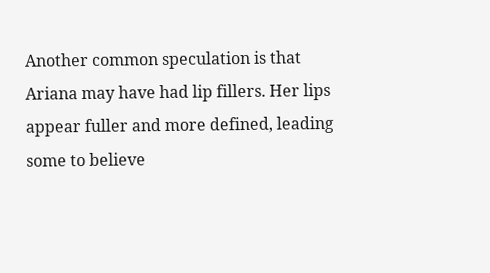Another common speculation is that Ariana may have had lip fillers. Her lips appear fuller and more defined, leading some to believe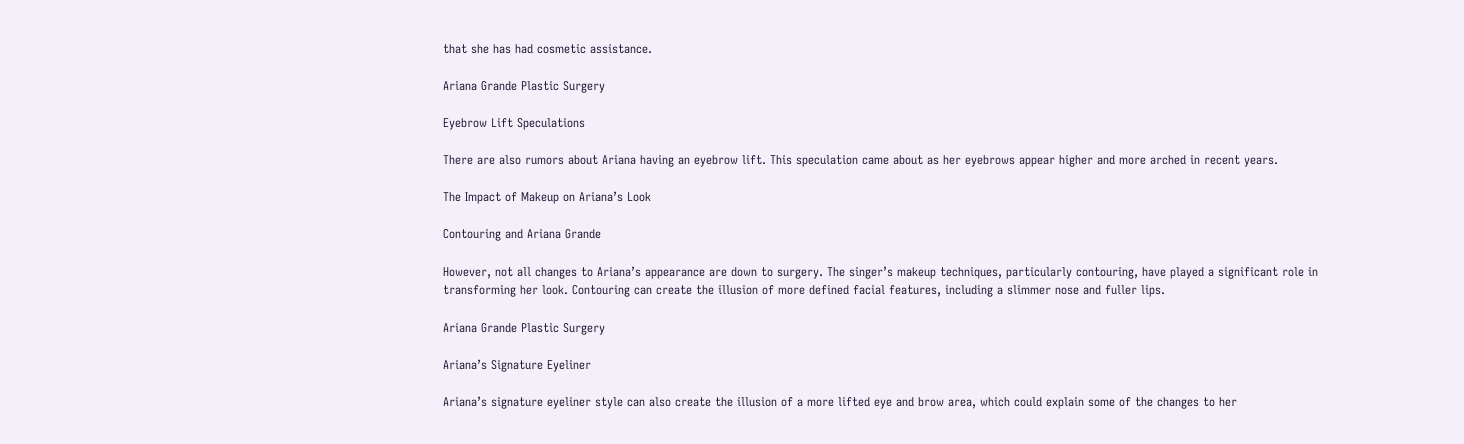that she has had cosmetic assistance.

Ariana Grande Plastic Surgery

Eyebrow Lift Speculations

There are also rumors about Ariana having an eyebrow lift. This speculation came about as her eyebrows appear higher and more arched in recent years.

The Impact of Makeup on Ariana’s Look

Contouring and Ariana Grande

However, not all changes to Ariana’s appearance are down to surgery. The singer’s makeup techniques, particularly contouring, have played a significant role in transforming her look. Contouring can create the illusion of more defined facial features, including a slimmer nose and fuller lips.

Ariana Grande Plastic Surgery

Ariana’s Signature Eyeliner

Ariana’s signature eyeliner style can also create the illusion of a more lifted eye and brow area, which could explain some of the changes to her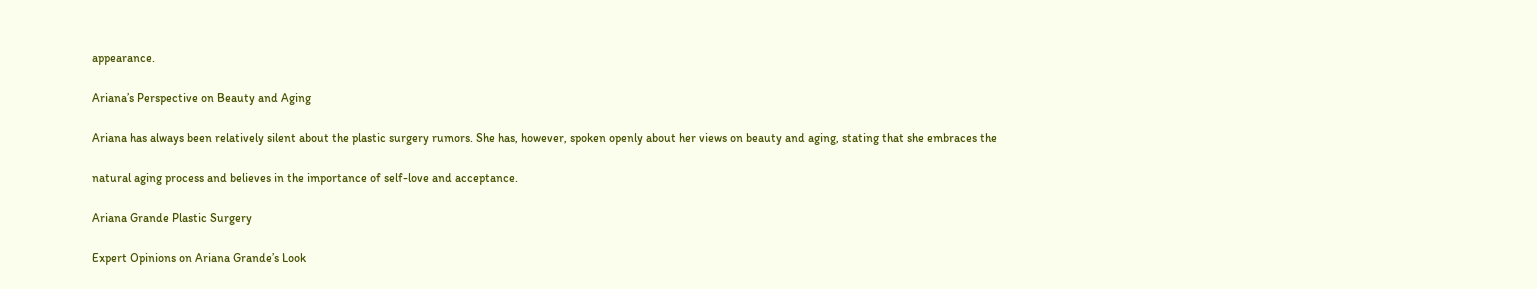appearance.

Ariana’s Perspective on Beauty and Aging

Ariana has always been relatively silent about the plastic surgery rumors. She has, however, spoken openly about her views on beauty and aging, stating that she embraces the

natural aging process and believes in the importance of self-love and acceptance.

Ariana Grande Plastic Surgery

Expert Opinions on Ariana Grande’s Look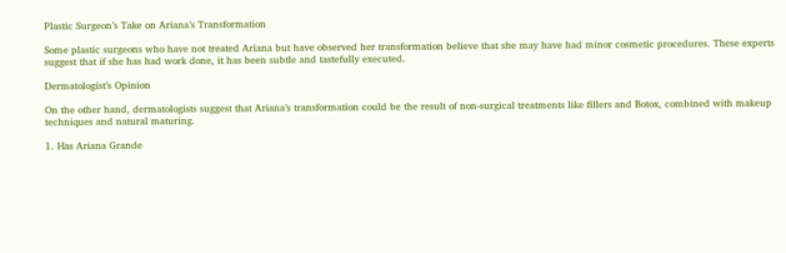Plastic Surgeon’s Take on Ariana’s Transformation

Some plastic surgeons who have not treated Ariana but have observed her transformation believe that she may have had minor cosmetic procedures. These experts suggest that if she has had work done, it has been subtle and tastefully executed.

Dermatologist’s Opinion

On the other hand, dermatologists suggest that Ariana’s transformation could be the result of non-surgical treatments like fillers and Botox, combined with makeup techniques and natural maturing.

1. Has Ariana Grande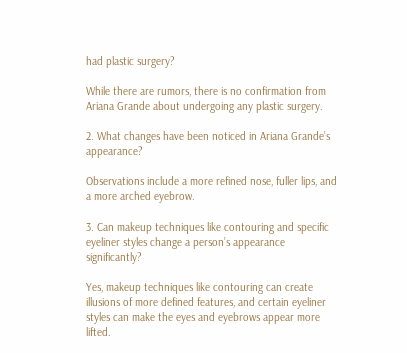had plastic surgery?

While there are rumors, there is no confirmation from Ariana Grande about undergoing any plastic surgery.

2. What changes have been noticed in Ariana Grande’s appearance?

Observations include a more refined nose, fuller lips, and a more arched eyebrow.

3. Can makeup techniques like contouring and specific eyeliner styles change a person’s appearance significantly?

Yes, makeup techniques like contouring can create illusions of more defined features, and certain eyeliner styles can make the eyes and eyebrows appear more lifted.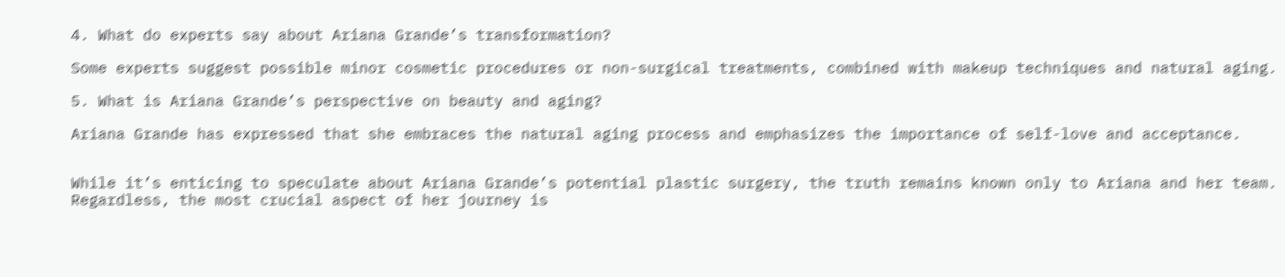4. What do experts say about Ariana Grande’s transformation?

Some experts suggest possible minor cosmetic procedures or non-surgical treatments, combined with makeup techniques and natural aging.

5. What is Ariana Grande’s perspective on beauty and aging?

Ariana Grande has expressed that she embraces the natural aging process and emphasizes the importance of self-love and acceptance.


While it’s enticing to speculate about Ariana Grande’s potential plastic surgery, the truth remains known only to Ariana and her team. Regardless, the most crucial aspect of her journey is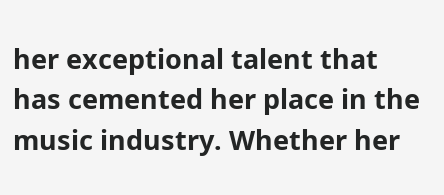her exceptional talent that has cemented her place in the music industry. Whether her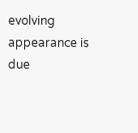evolving appearance is due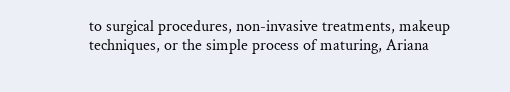to surgical procedures, non-invasive treatments, makeup techniques, or the simple process of maturing, Ariana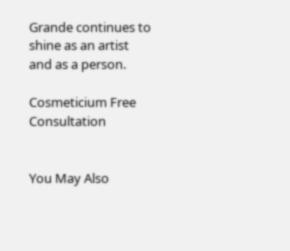Grande continues to shine as an artist and as a person.

Cosmeticium Free Consultation


You May Also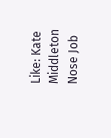Like: Kate Middleton Nose Job